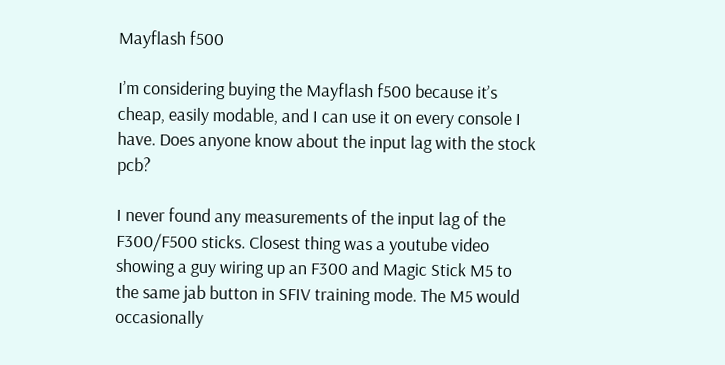Mayflash f500

I’m considering buying the Mayflash f500 because it’s cheap, easily modable, and I can use it on every console I have. Does anyone know about the input lag with the stock pcb?

I never found any measurements of the input lag of the F300/F500 sticks. Closest thing was a youtube video showing a guy wiring up an F300 and Magic Stick M5 to the same jab button in SFIV training mode. The M5 would occasionally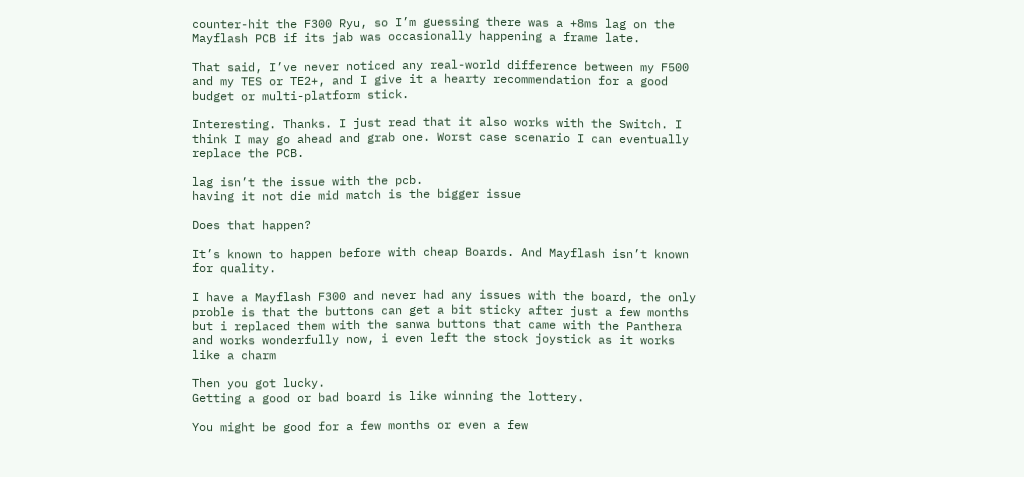counter-hit the F300 Ryu, so I’m guessing there was a +8ms lag on the Mayflash PCB if its jab was occasionally happening a frame late.

That said, I’ve never noticed any real-world difference between my F500 and my TES or TE2+, and I give it a hearty recommendation for a good budget or multi-platform stick.

Interesting. Thanks. I just read that it also works with the Switch. I think I may go ahead and grab one. Worst case scenario I can eventually replace the PCB.

lag isn’t the issue with the pcb.
having it not die mid match is the bigger issue

Does that happen?

It’s known to happen before with cheap Boards. And Mayflash isn’t known for quality.

I have a Mayflash F300 and never had any issues with the board, the only proble is that the buttons can get a bit sticky after just a few months but i replaced them with the sanwa buttons that came with the Panthera and works wonderfully now, i even left the stock joystick as it works like a charm

Then you got lucky.
Getting a good or bad board is like winning the lottery.

You might be good for a few months or even a few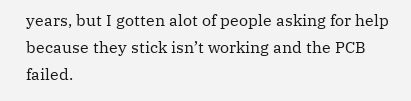years, but I gotten alot of people asking for help because they stick isn’t working and the PCB failed.